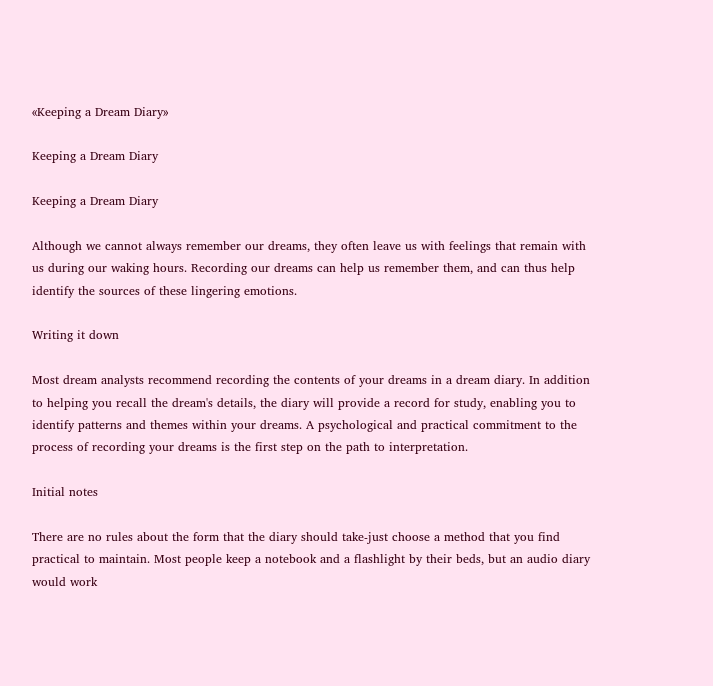«Keeping a Dream Diary»

Keeping a Dream Diary

Keeping a Dream Diary

Although we cannot always remember our dreams, they often leave us with feelings that remain with us during our waking hours. Recording our dreams can help us remember them, and can thus help identify the sources of these lingering emotions.

Writing it down

Most dream analysts recommend recording the contents of your dreams in a dream diary. In addition to helping you recall the dream's details, the diary will provide a record for study, enabling you to identify patterns and themes within your dreams. A psychological and practical commitment to the process of recording your dreams is the first step on the path to interpretation.

Initial notes

There are no rules about the form that the diary should take-just choose a method that you find practical to maintain. Most people keep a notebook and a flashlight by their beds, but an audio diary would work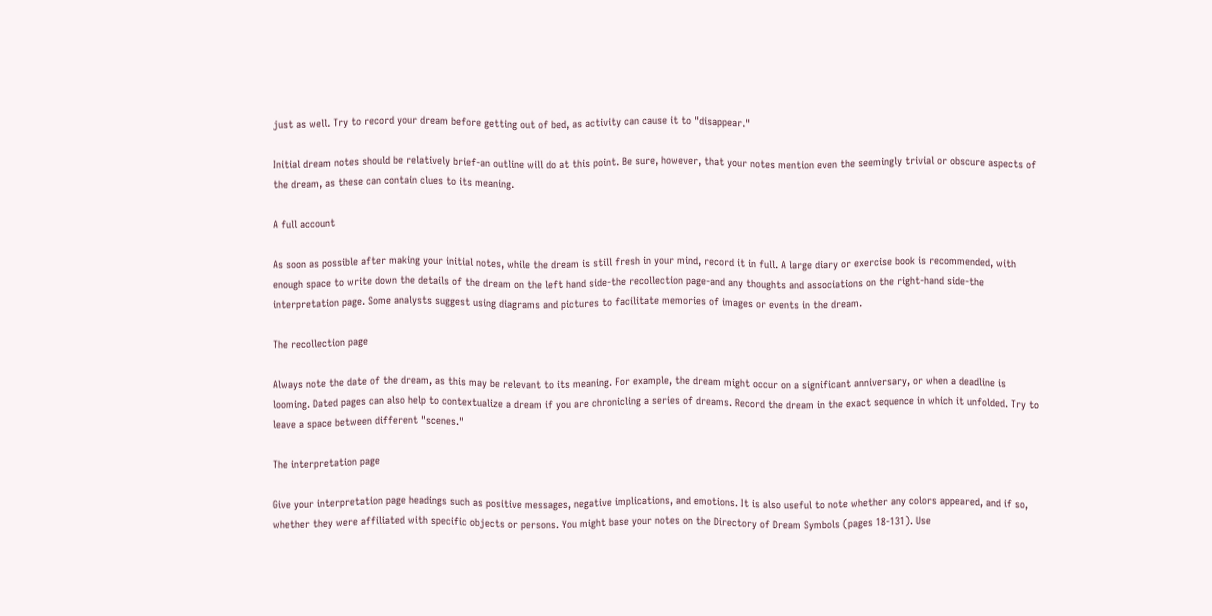just as well. Try to record your dream before getting out of bed, as activity can cause it to "disappear."

Initial dream notes should be relatively brief-an outline will do at this point. Be sure, however, that your notes mention even the seemingly trivial or obscure aspects of the dream, as these can contain clues to its meaning.

A full account

As soon as possible after making your initial notes, while the dream is still fresh in your mind, record it in full. A large diary or exercise book is recommended, with enough space to write down the details of the dream on the left hand side-the recollection page-and any thoughts and associations on the right-hand side-the interpretation page. Some analysts suggest using diagrams and pictures to facilitate memories of images or events in the dream.

The recollection page

Always note the date of the dream, as this may be relevant to its meaning. For example, the dream might occur on a significant anniversary, or when a deadline is looming. Dated pages can also help to contextualize a dream if you are chronicling a series of dreams. Record the dream in the exact sequence in which it unfolded. Try to leave a space between different "scenes."

The interpretation page

Give your interpretation page headings such as positive messages, negative implications, and emotions. It is also useful to note whether any colors appeared, and if so, whether they were affiliated with specific objects or persons. You might base your notes on the Directory of Dream Symbols (pages 18-131). Use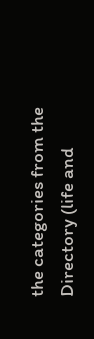the categories from the Directory (life and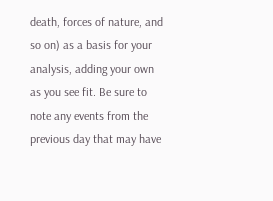death, forces of nature, and so on) as a basis for your analysis, adding your own as you see fit. Be sure to note any events from the previous day that may have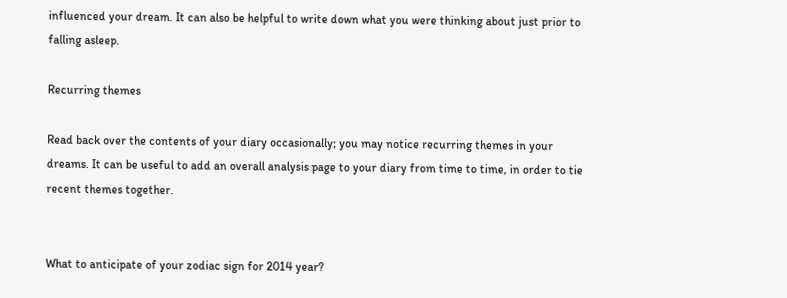influenced your dream. It can also be helpful to write down what you were thinking about just prior to falling asleep.

Recurring themes

Read back over the contents of your diary occasionally; you may notice recurring themes in your dreams. It can be useful to add an overall analysis page to your diary from time to time, in order to tie recent themes together.


What to anticipate of your zodiac sign for 2014 year?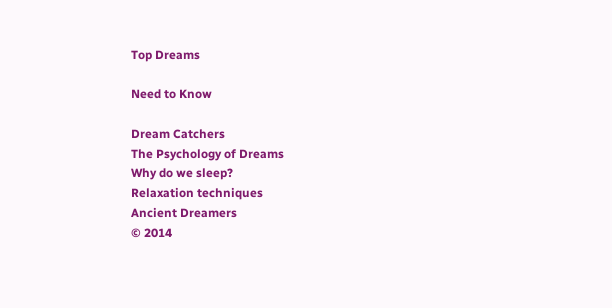Top Dreams

Need to Know

Dream Catchers
The Psychology of Dreams
Why do we sleep?
Relaxation techniques
Ancient Dreamers
© 2014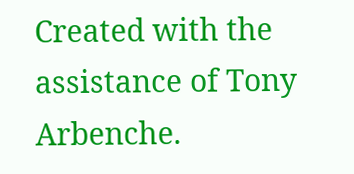Created with the assistance of Tony Arbenche.